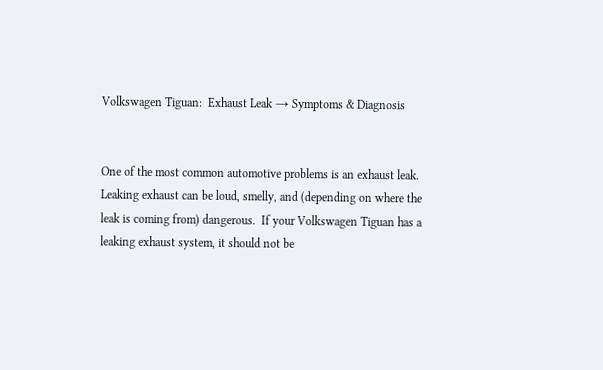Volkswagen Tiguan:  Exhaust Leak → Symptoms & Diagnosis


One of the most common automotive problems is an exhaust leak.  Leaking exhaust can be loud, smelly, and (depending on where the leak is coming from) dangerous.  If your Volkswagen Tiguan has a leaking exhaust system, it should not be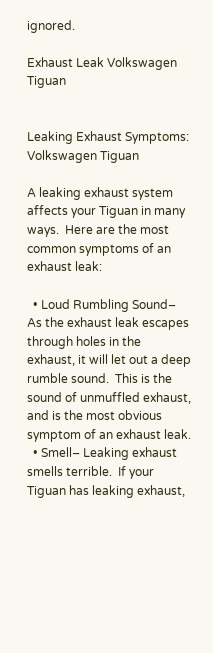ignored.

Exhaust Leak Volkswagen Tiguan


Leaking Exhaust Symptoms:  Volkswagen Tiguan

A leaking exhaust system affects your Tiguan in many ways.  Here are the most common symptoms of an exhaust leak:

  • Loud Rumbling Sound– As the exhaust leak escapes through holes in the exhaust, it will let out a deep rumble sound.  This is the sound of unmuffled exhaust, and is the most obvious symptom of an exhaust leak.
  • Smell– Leaking exhaust smells terrible.  If your Tiguan has leaking exhaust,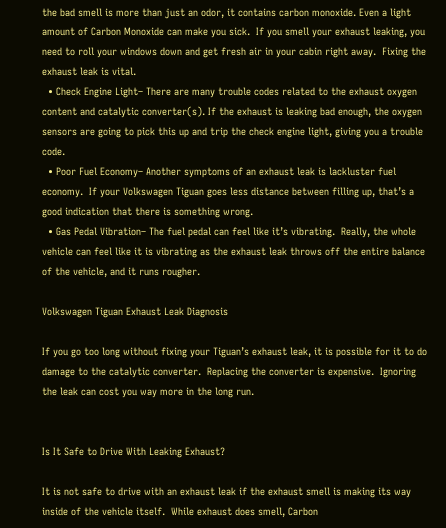the bad smell is more than just an odor, it contains carbon monoxide. Even a light amount of Carbon Monoxide can make you sick.  If you smell your exhaust leaking, you need to roll your windows down and get fresh air in your cabin right away.  Fixing the exhaust leak is vital.
  • Check Engine Light– There are many trouble codes related to the exhaust oxygen content and catalytic converter(s). If the exhaust is leaking bad enough, the oxygen sensors are going to pick this up and trip the check engine light, giving you a trouble code.
  • Poor Fuel Economy– Another symptoms of an exhaust leak is lackluster fuel economy.  If your Volkswagen Tiguan goes less distance between filling up, that’s a good indication that there is something wrong.
  • Gas Pedal Vibration– The fuel pedal can feel like it’s vibrating.  Really, the whole vehicle can feel like it is vibrating as the exhaust leak throws off the entire balance of the vehicle, and it runs rougher.

Volkswagen Tiguan Exhaust Leak Diagnosis

If you go too long without fixing your Tiguan’s exhaust leak, it is possible for it to do damage to the catalytic converter.  Replacing the converter is expensive.  Ignoring the leak can cost you way more in the long run.


Is It Safe to Drive With Leaking Exhaust?

It is not safe to drive with an exhaust leak if the exhaust smell is making its way inside of the vehicle itself.  While exhaust does smell, Carbon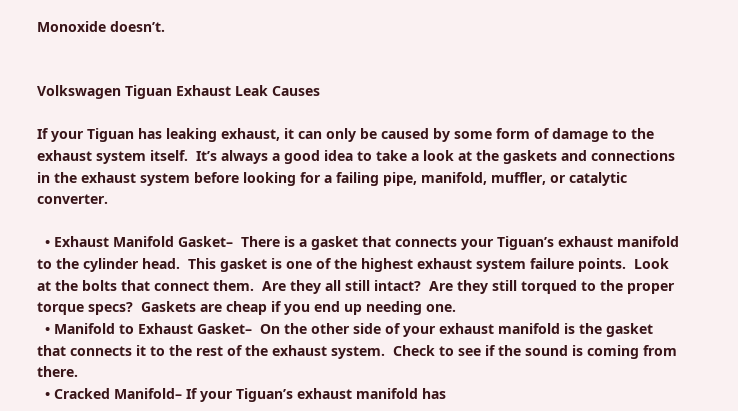Monoxide doesn’t.


Volkswagen Tiguan Exhaust Leak Causes

If your Tiguan has leaking exhaust, it can only be caused by some form of damage to the exhaust system itself.  It’s always a good idea to take a look at the gaskets and connections in the exhaust system before looking for a failing pipe, manifold, muffler, or catalytic converter.

  • Exhaust Manifold Gasket–  There is a gasket that connects your Tiguan’s exhaust manifold to the cylinder head.  This gasket is one of the highest exhaust system failure points.  Look at the bolts that connect them.  Are they all still intact?  Are they still torqued to the proper torque specs?  Gaskets are cheap if you end up needing one.
  • Manifold to Exhaust Gasket–  On the other side of your exhaust manifold is the gasket that connects it to the rest of the exhaust system.  Check to see if the sound is coming from there.
  • Cracked Manifold– If your Tiguan’s exhaust manifold has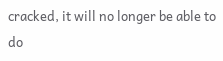cracked, it will no longer be able to do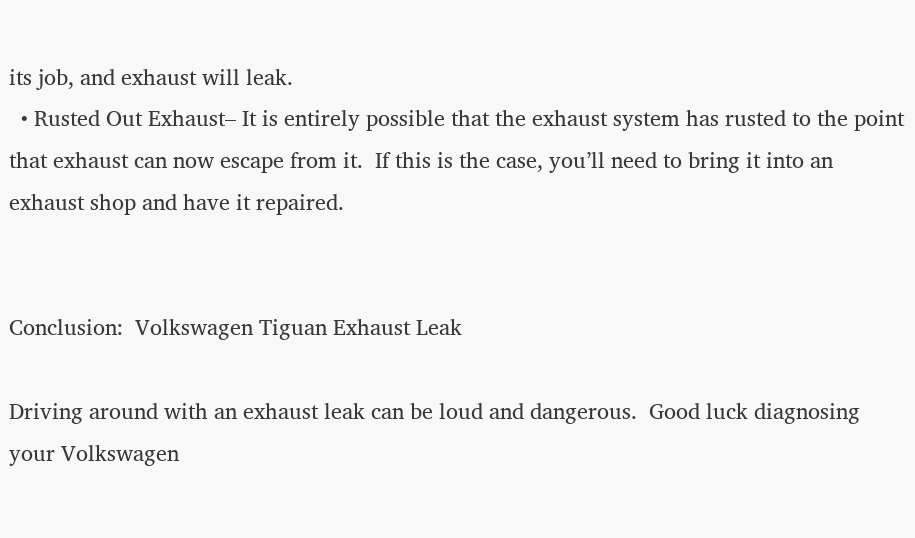its job, and exhaust will leak.
  • Rusted Out Exhaust– It is entirely possible that the exhaust system has rusted to the point that exhaust can now escape from it.  If this is the case, you’ll need to bring it into an exhaust shop and have it repaired.


Conclusion:  Volkswagen Tiguan Exhaust Leak

Driving around with an exhaust leak can be loud and dangerous.  Good luck diagnosing your Volkswagen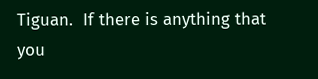Tiguan.  If there is anything that you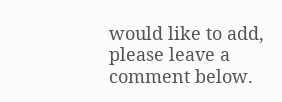would like to add, please leave a comment below.